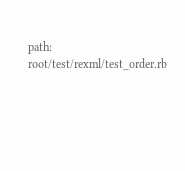path: root/test/rexml/test_order.rb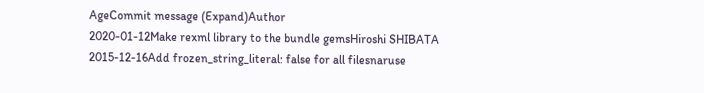AgeCommit message (Expand)Author
2020-01-12Make rexml library to the bundle gemsHiroshi SHIBATA
2015-12-16Add frozen_string_literal: false for all filesnaruse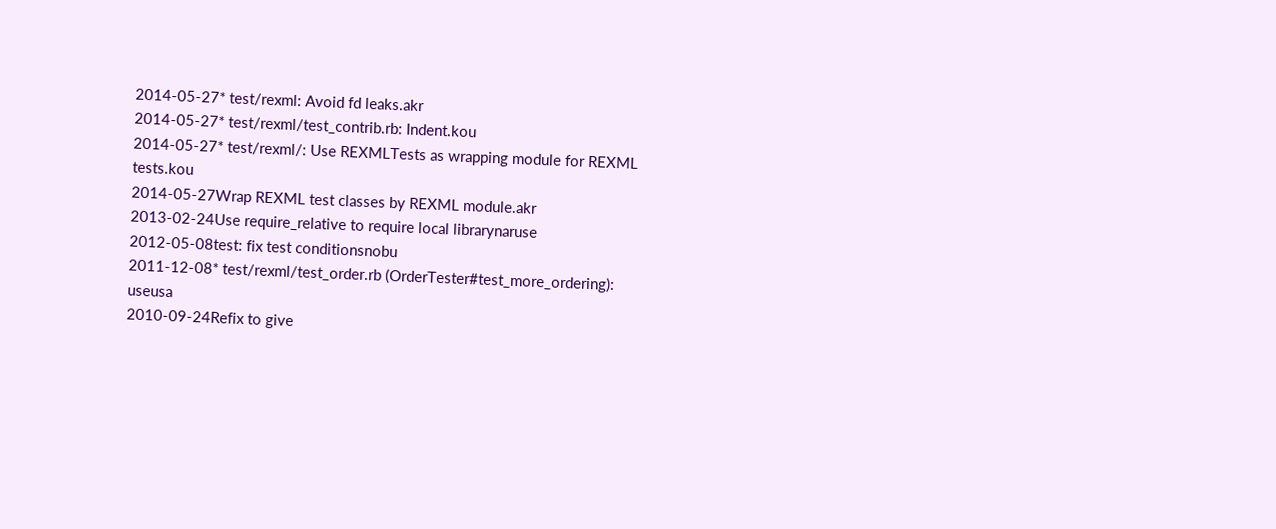2014-05-27* test/rexml: Avoid fd leaks.akr
2014-05-27* test/rexml/test_contrib.rb: Indent.kou
2014-05-27* test/rexml/: Use REXMLTests as wrapping module for REXML tests.kou
2014-05-27Wrap REXML test classes by REXML module.akr
2013-02-24Use require_relative to require local librarynaruse
2012-05-08test: fix test conditionsnobu
2011-12-08* test/rexml/test_order.rb (OrderTester#test_more_ordering): useusa
2010-09-24Refix to give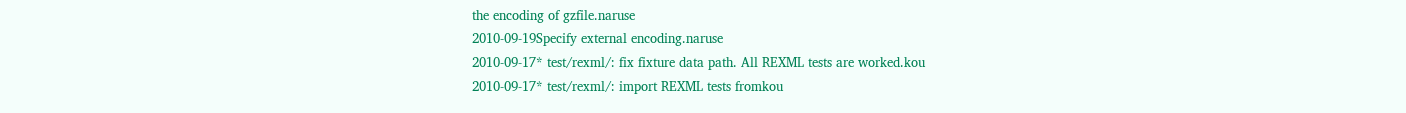the encoding of gzfile.naruse
2010-09-19Specify external encoding.naruse
2010-09-17* test/rexml/: fix fixture data path. All REXML tests are worked.kou
2010-09-17* test/rexml/: import REXML tests fromkou